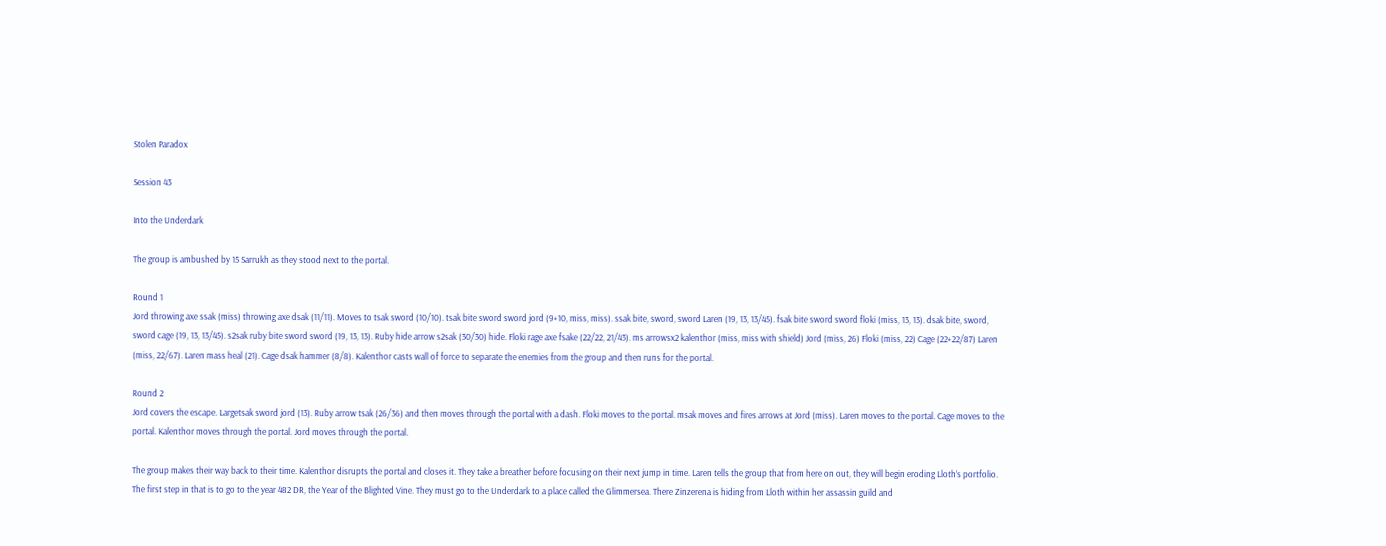Stolen Paradox

Session 43

Into the Underdark

The group is ambushed by 15 Sarrukh as they stood next to the portal.

Round 1
Jord throwing axe ssak (miss) throwing axe dsak (11/11). Moves to tsak sword (10/10). tsak bite sword sword jord (9+10, miss, miss). ssak bite, sword, sword Laren (19, 13, 13/45). fsak bite sword sword floki (miss, 13, 13). dsak bite, sword, sword cage (19, 13, 13/45). s2sak ruby bite sword sword (19, 13, 13). Ruby hide arrow s2sak (30/30) hide. Floki rage axe fsake (22/22, 21/43). ms arrowsx2 kalenthor (miss, miss with shield) Jord (miss, 26) Floki (miss, 22) Cage (22+22/87) Laren (miss, 22/67). Laren mass heal (21). Cage dsak hammer (8/8). Kalenthor casts wall of force to separate the enemies from the group and then runs for the portal.

Round 2
Jord covers the escape. Largetsak sword jord (13). Ruby arrow tsak (26/36) and then moves through the portal with a dash. Floki moves to the portal. msak moves and fires arrows at Jord (miss). Laren moves to the portal. Cage moves to the portal. Kalenthor moves through the portal. Jord moves through the portal.

The group makes their way back to their time. Kalenthor disrupts the portal and closes it. They take a breather before focusing on their next jump in time. Laren tells the group that from here on out, they will begin eroding Lloth’s portfolio. The first step in that is to go to the year 482 DR, the Year of the Blighted Vine. They must go to the Underdark to a place called the Glimmersea. There Zinzerena is hiding from Lloth within her assassin guild and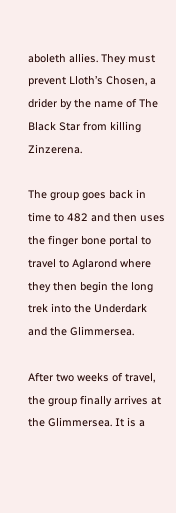aboleth allies. They must prevent Lloth’s Chosen, a drider by the name of The Black Star from killing Zinzerena.

The group goes back in time to 482 and then uses the finger bone portal to travel to Aglarond where they then begin the long trek into the Underdark and the Glimmersea.

After two weeks of travel, the group finally arrives at the Glimmersea. It is a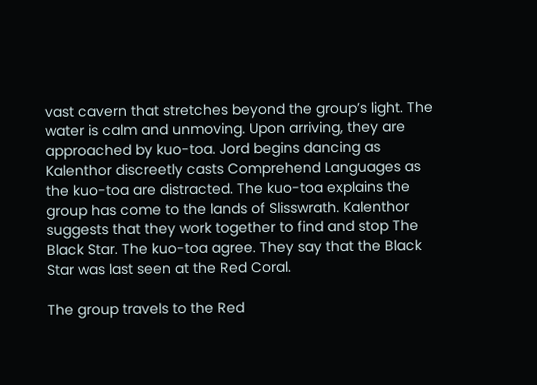vast cavern that stretches beyond the group’s light. The water is calm and unmoving. Upon arriving, they are approached by kuo-toa. Jord begins dancing as Kalenthor discreetly casts Comprehend Languages as the kuo-toa are distracted. The kuo-toa explains the group has come to the lands of Slisswrath. Kalenthor suggests that they work together to find and stop The Black Star. The kuo-toa agree. They say that the Black Star was last seen at the Red Coral.

The group travels to the Red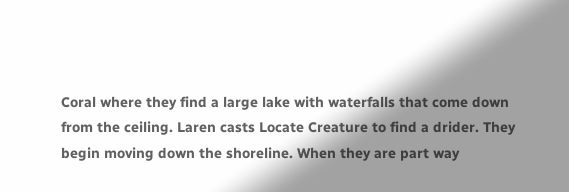Coral where they find a large lake with waterfalls that come down from the ceiling. Laren casts Locate Creature to find a drider. They begin moving down the shoreline. When they are part way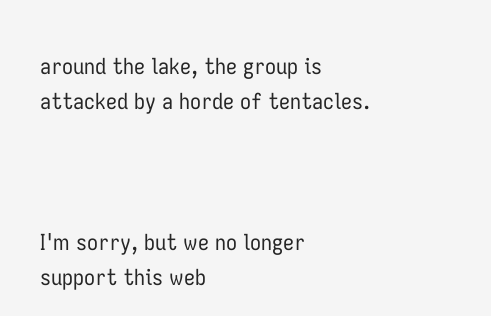around the lake, the group is attacked by a horde of tentacles.



I'm sorry, but we no longer support this web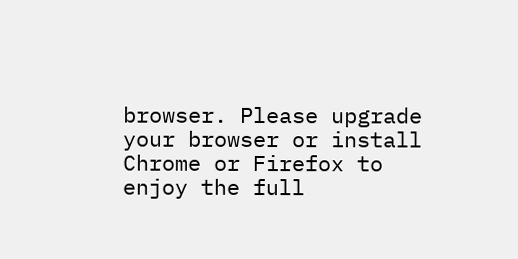browser. Please upgrade your browser or install Chrome or Firefox to enjoy the full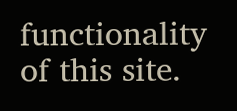functionality of this site.